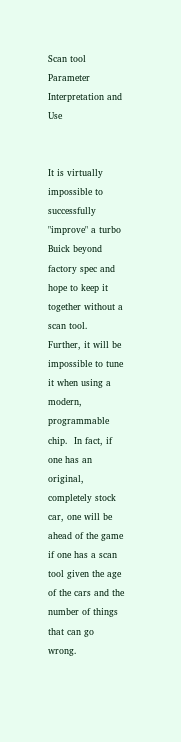Scan tool Parameter Interpretation and Use


It is virtually impossible to successfully "improve" a turbo Buick beyond factory spec and hope to keep it together without a scan tool.  Further, it will be impossible to tune it when using a modern, programmable chip.  In fact, if one has an original, completely stock car, one will be ahead of the game if one has a scan tool given the age of the cars and the number of things that can go wrong.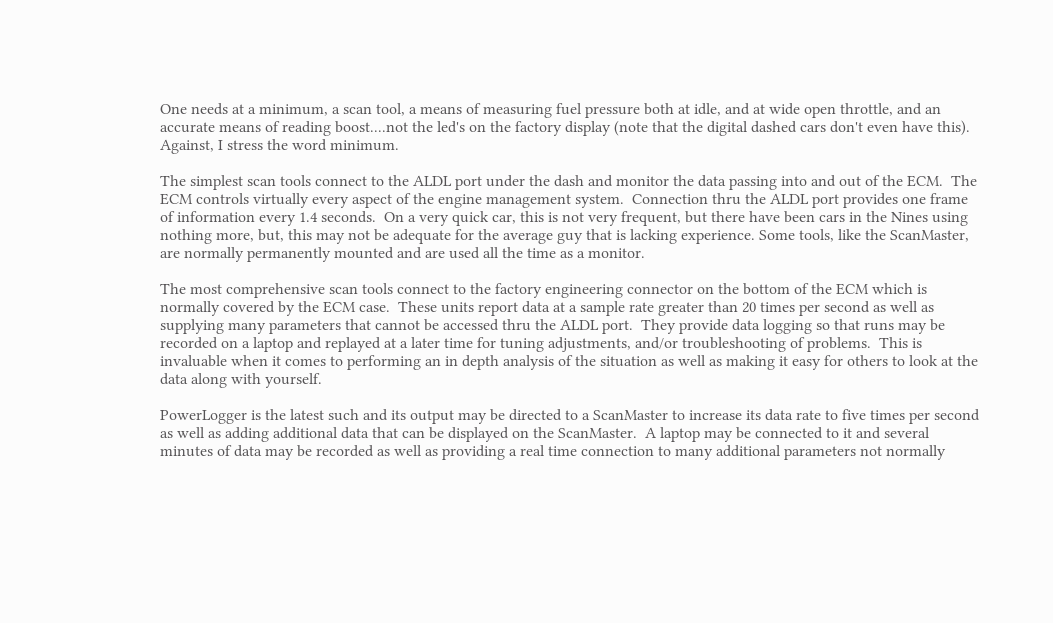One needs at a minimum, a scan tool, a means of measuring fuel pressure both at idle, and at wide open throttle, and an accurate means of reading boost....not the led's on the factory display (note that the digital dashed cars don't even have this).  Against, I stress the word minimum.

The simplest scan tools connect to the ALDL port under the dash and monitor the data passing into and out of the ECM.  The ECM controls virtually every aspect of the engine management system.  Connection thru the ALDL port provides one frame of information every 1.4 seconds.  On a very quick car, this is not very frequent, but there have been cars in the Nines using nothing more, but, this may not be adequate for the average guy that is lacking experience. Some tools, like the ScanMaster, are normally permanently mounted and are used all the time as a monitor.

The most comprehensive scan tools connect to the factory engineering connector on the bottom of the ECM which is normally covered by the ECM case.  These units report data at a sample rate greater than 20 times per second as well as supplying many parameters that cannot be accessed thru the ALDL port.  They provide data logging so that runs may be recorded on a laptop and replayed at a later time for tuning adjustments, and/or troubleshooting of problems.  This is invaluable when it comes to performing an in depth analysis of the situation as well as making it easy for others to look at the data along with yourself.

PowerLogger is the latest such and its output may be directed to a ScanMaster to increase its data rate to five times per second as well as adding additional data that can be displayed on the ScanMaster.  A laptop may be connected to it and several minutes of data may be recorded as well as providing a real time connection to many additional parameters not normally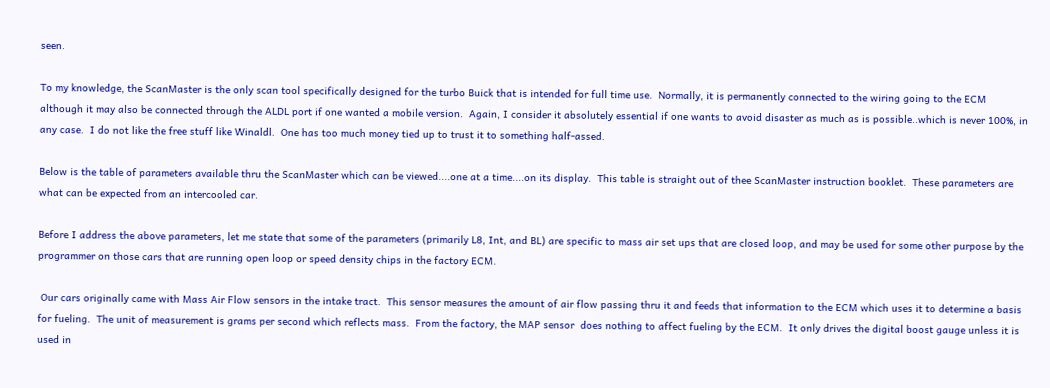seen.

To my knowledge, the ScanMaster is the only scan tool specifically designed for the turbo Buick that is intended for full time use.  Normally, it is permanently connected to the wiring going to the ECM although it may also be connected through the ALDL port if one wanted a mobile version.  Again, I consider it absolutely essential if one wants to avoid disaster as much as is possible..which is never 100%, in any case.  I do not like the free stuff like Winaldl.  One has too much money tied up to trust it to something half-assed.

Below is the table of parameters available thru the ScanMaster which can be viewed....one at a time....on its display.  This table is straight out of thee ScanMaster instruction booklet.  These parameters are what can be expected from an intercooled car.

Before I address the above parameters, let me state that some of the parameters (primarily L8, Int, and BL) are specific to mass air set ups that are closed loop, and may be used for some other purpose by the programmer on those cars that are running open loop or speed density chips in the factory ECM.

 Our cars originally came with Mass Air Flow sensors in the intake tract.  This sensor measures the amount of air flow passing thru it and feeds that information to the ECM which uses it to determine a basis for fueling.  The unit of measurement is grams per second which reflects mass.  From the factory, the MAP sensor  does nothing to affect fueling by the ECM.  It only drives the digital boost gauge unless it is used in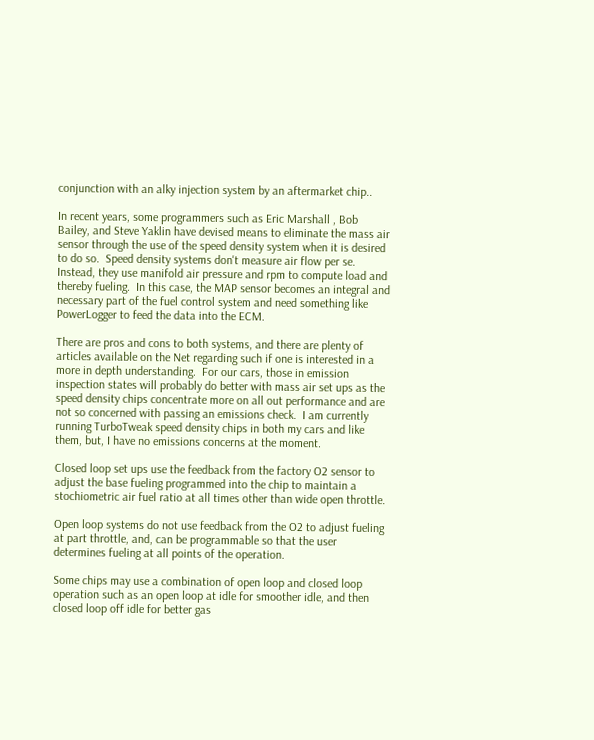conjunction with an alky injection system by an aftermarket chip..

In recent years, some programmers such as Eric Marshall , Bob Bailey, and Steve Yaklin have devised means to eliminate the mass air sensor through the use of the speed density system when it is desired to do so.  Speed density systems don't measure air flow per se.  Instead, they use manifold air pressure and rpm to compute load and thereby fueling.  In this case, the MAP sensor becomes an integral and necessary part of the fuel control system and need something like PowerLogger to feed the data into the ECM.

There are pros and cons to both systems, and there are plenty of articles available on the Net regarding such if one is interested in a more in depth understanding.  For our cars, those in emission inspection states will probably do better with mass air set ups as the speed density chips concentrate more on all out performance and are not so concerned with passing an emissions check.  I am currently running TurboTweak speed density chips in both my cars and like them, but, I have no emissions concerns at the moment.

Closed loop set ups use the feedback from the factory O2 sensor to adjust the base fueling programmed into the chip to maintain a stochiometric air fuel ratio at all times other than wide open throttle.

Open loop systems do not use feedback from the O2 to adjust fueling at part throttle, and, can be programmable so that the user determines fueling at all points of the operation.

Some chips may use a combination of open loop and closed loop operation such as an open loop at idle for smoother idle, and then closed loop off idle for better gas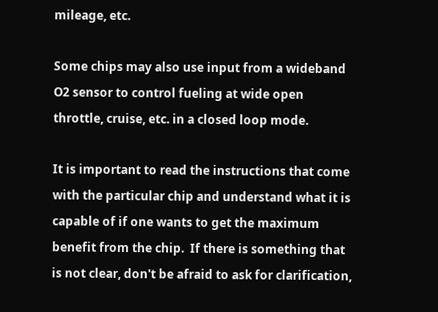mileage, etc.

Some chips may also use input from a wideband O2 sensor to control fueling at wide open throttle, cruise, etc. in a closed loop mode.

It is important to read the instructions that come with the particular chip and understand what it is capable of if one wants to get the maximum benefit from the chip.  If there is something that is not clear, don't be afraid to ask for clarification,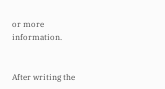or more information.


After writing the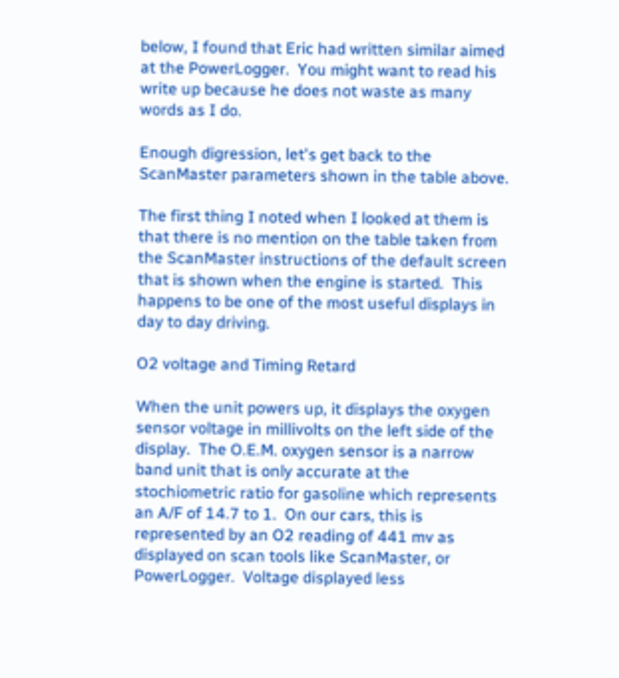below, I found that Eric had written similar aimed at the PowerLogger.  You might want to read his write up because he does not waste as many words as I do.

Enough digression, let's get back to the ScanMaster parameters shown in the table above.

The first thing I noted when I looked at them is that there is no mention on the table taken from the ScanMaster instructions of the default screen that is shown when the engine is started.  This happens to be one of the most useful displays in day to day driving.

O2 voltage and Timing Retard

When the unit powers up, it displays the oxygen sensor voltage in millivolts on the left side of the display.  The O.E.M. oxygen sensor is a narrow band unit that is only accurate at the stochiometric ratio for gasoline which represents an A/F of 14.7 to 1.  On our cars, this is represented by an O2 reading of 441 mv as displayed on scan tools like ScanMaster, or PowerLogger.  Voltage displayed less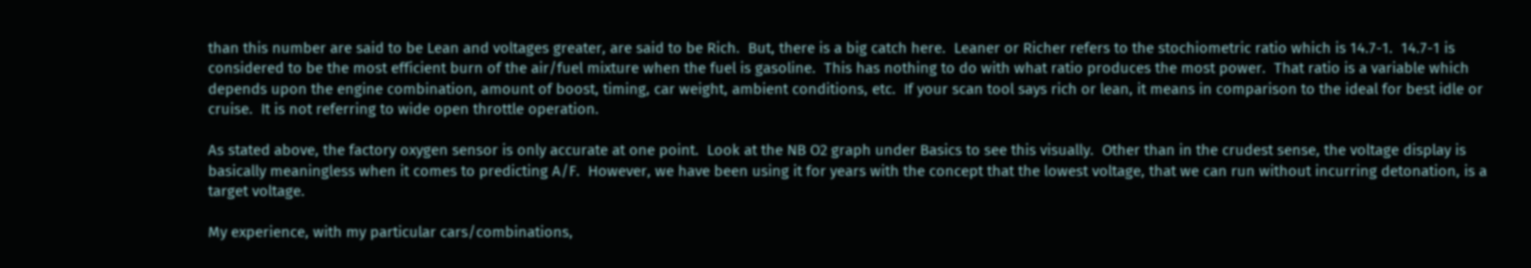than this number are said to be Lean and voltages greater, are said to be Rich.  But, there is a big catch here.  Leaner or Richer refers to the stochiometric ratio which is 14.7-1.  14.7-1 is considered to be the most efficient burn of the air/fuel mixture when the fuel is gasoline.  This has nothing to do with what ratio produces the most power.  That ratio is a variable which depends upon the engine combination, amount of boost, timing, car weight, ambient conditions, etc.  If your scan tool says rich or lean, it means in comparison to the ideal for best idle or cruise.  It is not referring to wide open throttle operation.

As stated above, the factory oxygen sensor is only accurate at one point.  Look at the NB O2 graph under Basics to see this visually.  Other than in the crudest sense, the voltage display is basically meaningless when it comes to predicting A/F.  However, we have been using it for years with the concept that the lowest voltage, that we can run without incurring detonation, is a target voltage.

My experience, with my particular cars/combinations,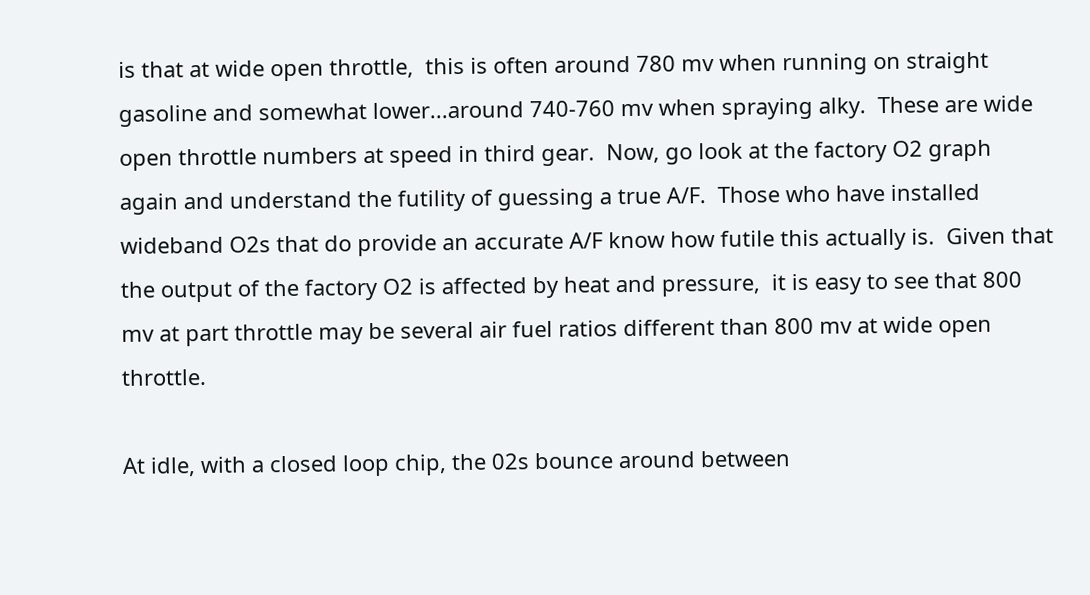is that at wide open throttle,  this is often around 780 mv when running on straight gasoline and somewhat lower...around 740-760 mv when spraying alky.  These are wide open throttle numbers at speed in third gear.  Now, go look at the factory O2 graph again and understand the futility of guessing a true A/F.  Those who have installed wideband O2s that do provide an accurate A/F know how futile this actually is.  Given that the output of the factory O2 is affected by heat and pressure,  it is easy to see that 800 mv at part throttle may be several air fuel ratios different than 800 mv at wide open throttle.

At idle, with a closed loop chip, the 02s bounce around between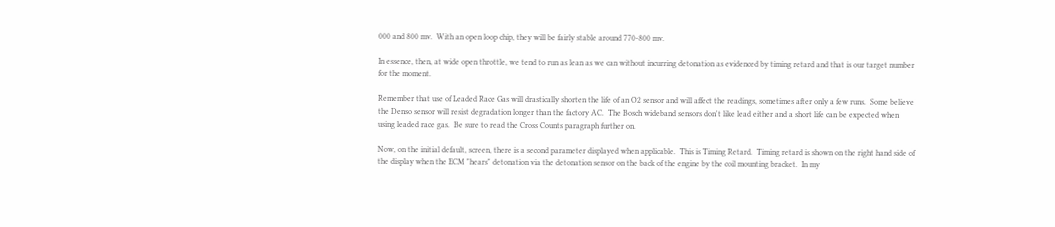000 and 800 mv.  With an open loop chip, they will be fairly stable around 770-800 mv.

In essence, then, at wide open throttle, we tend to run as lean as we can without incurring detonation as evidenced by timing retard and that is our target number for the moment.

Remember that use of Leaded Race Gas will drastically shorten the life of an O2 sensor and will affect the readings, sometimes after only a few runs.  Some believe the Denso sensor will resist degradation longer than the factory AC.  The Bosch wideband sensors don't like lead either and a short life can be expected when using leaded race gas.  Be sure to read the Cross Counts paragraph further on.

Now, on the initial default, screen, there is a second parameter displayed when applicable.  This is Timing Retard.  Timing retard is shown on the right hand side of the display when the ECM "hears" detonation via the detonation sensor on the back of the engine by the coil mounting bracket.  In my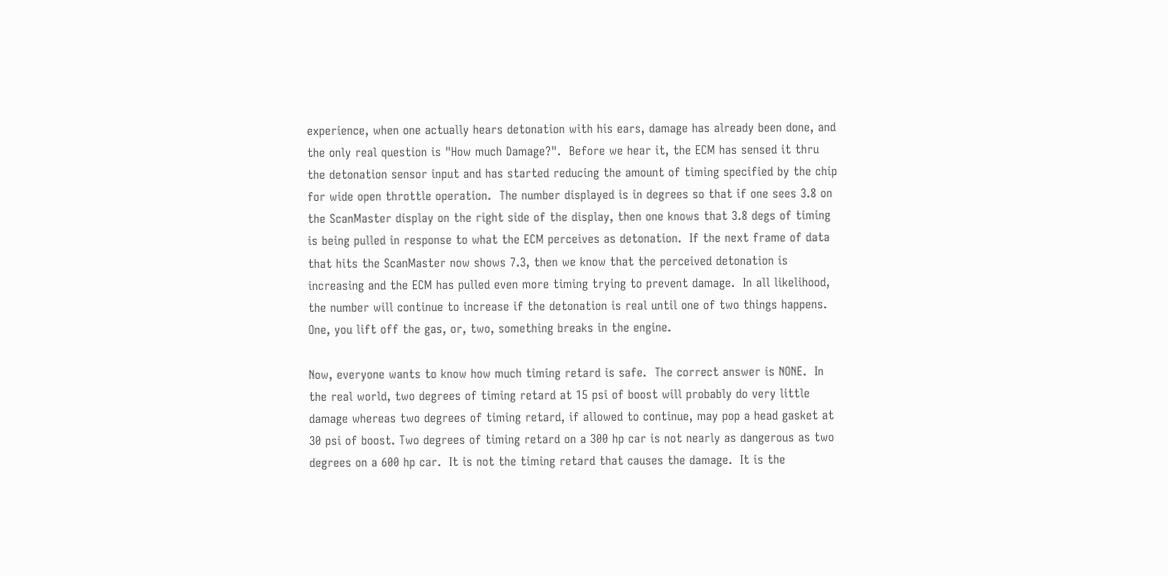experience, when one actually hears detonation with his ears, damage has already been done, and the only real question is "How much Damage?".  Before we hear it, the ECM has sensed it thru the detonation sensor input and has started reducing the amount of timing specified by the chip for wide open throttle operation.  The number displayed is in degrees so that if one sees 3.8 on the ScanMaster display on the right side of the display, then one knows that 3.8 degs of timing is being pulled in response to what the ECM perceives as detonation.  If the next frame of data that hits the ScanMaster now shows 7.3, then we know that the perceived detonation is increasing and the ECM has pulled even more timing trying to prevent damage.  In all likelihood, the number will continue to increase if the detonation is real until one of two things happens.  One, you lift off the gas, or, two, something breaks in the engine.

Now, everyone wants to know how much timing retard is safe.  The correct answer is NONE.  In the real world, two degrees of timing retard at 15 psi of boost will probably do very little damage whereas two degrees of timing retard, if allowed to continue, may pop a head gasket at 30 psi of boost. Two degrees of timing retard on a 300 hp car is not nearly as dangerous as two degrees on a 600 hp car.  It is not the timing retard that causes the damage.  It is the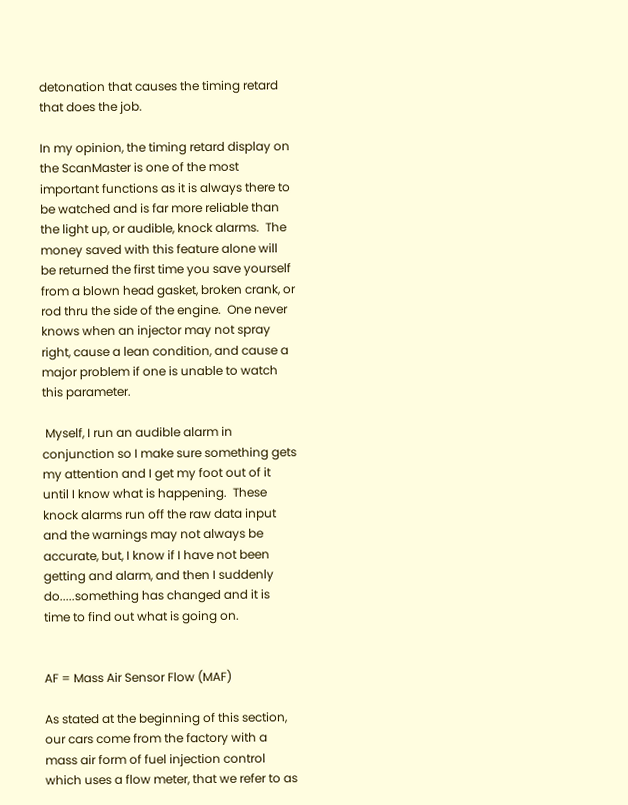detonation that causes the timing retard that does the job.

In my opinion, the timing retard display on the ScanMaster is one of the most important functions as it is always there to be watched and is far more reliable than the light up, or audible, knock alarms.  The money saved with this feature alone will be returned the first time you save yourself from a blown head gasket, broken crank, or rod thru the side of the engine.  One never knows when an injector may not spray right, cause a lean condition, and cause a major problem if one is unable to watch this parameter.

 Myself, I run an audible alarm in conjunction so I make sure something gets my attention and I get my foot out of it until I know what is happening.  These knock alarms run off the raw data input and the warnings may not always be accurate, but, I know if I have not been getting and alarm, and then I suddenly do.....something has changed and it is time to find out what is going on.


AF = Mass Air Sensor Flow (MAF)

As stated at the beginning of this section, our cars come from the factory with a mass air form of fuel injection control which uses a flow meter, that we refer to as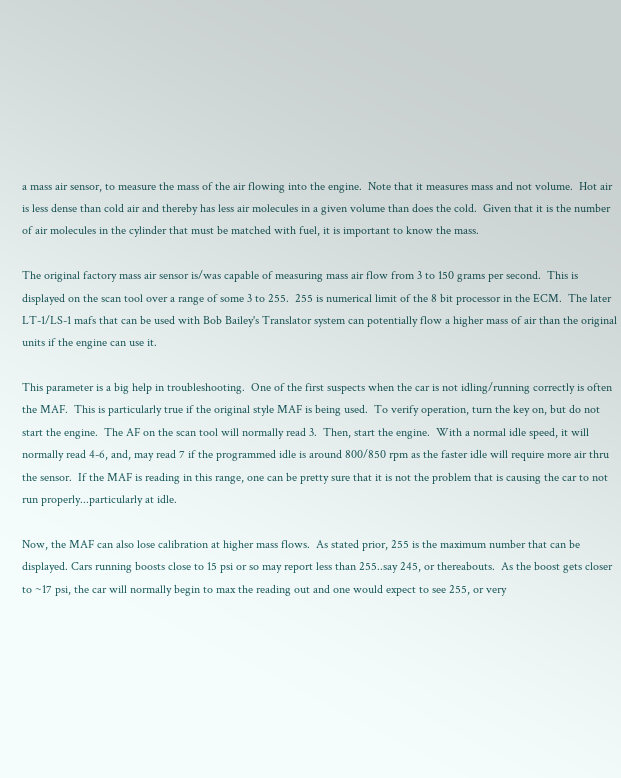a mass air sensor, to measure the mass of the air flowing into the engine.  Note that it measures mass and not volume.  Hot air is less dense than cold air and thereby has less air molecules in a given volume than does the cold.  Given that it is the number of air molecules in the cylinder that must be matched with fuel, it is important to know the mass.

The original factory mass air sensor is/was capable of measuring mass air flow from 3 to 150 grams per second.  This is displayed on the scan tool over a range of some 3 to 255.  255 is numerical limit of the 8 bit processor in the ECM.  The later LT-1/LS-1 mafs that can be used with Bob Bailey's Translator system can potentially flow a higher mass of air than the original units if the engine can use it.

This parameter is a big help in troubleshooting.  One of the first suspects when the car is not idling/running correctly is often the MAF.  This is particularly true if the original style MAF is being used.  To verify operation, turn the key on, but do not start the engine.  The AF on the scan tool will normally read 3.  Then, start the engine.  With a normal idle speed, it will normally read 4-6, and, may read 7 if the programmed idle is around 800/850 rpm as the faster idle will require more air thru the sensor.  If the MAF is reading in this range, one can be pretty sure that it is not the problem that is causing the car to not run properly...particularly at idle.

Now, the MAF can also lose calibration at higher mass flows.  As stated prior, 255 is the maximum number that can be displayed. Cars running boosts close to 15 psi or so may report less than 255..say 245, or thereabouts.  As the boost gets closer to ~17 psi, the car will normally begin to max the reading out and one would expect to see 255, or very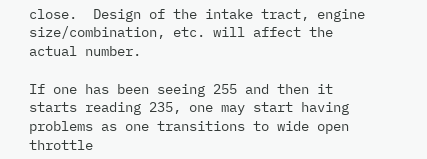close.  Design of the intake tract, engine size/combination, etc. will affect the actual number.

If one has been seeing 255 and then it starts reading 235, one may start having problems as one transitions to wide open throttle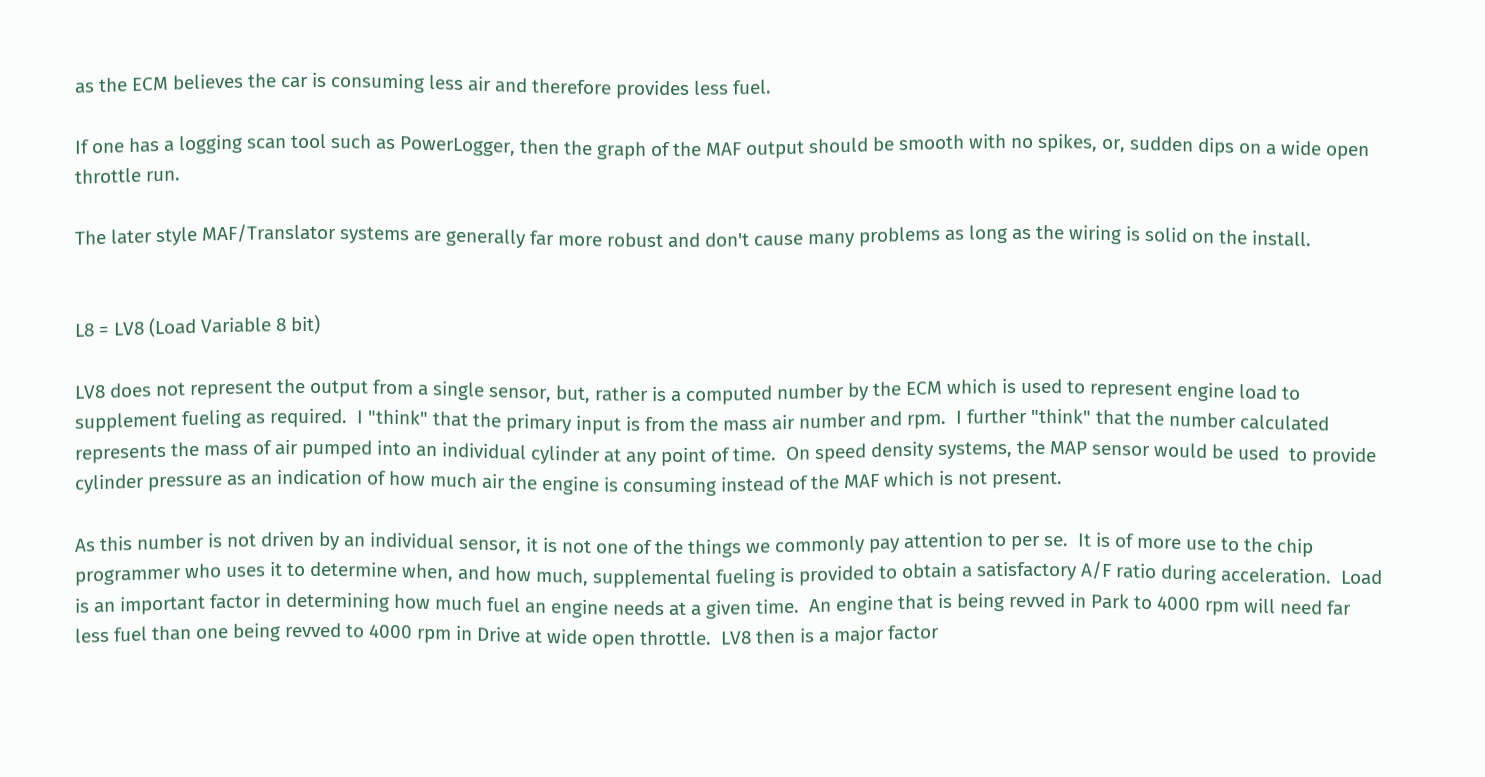as the ECM believes the car is consuming less air and therefore provides less fuel.

If one has a logging scan tool such as PowerLogger, then the graph of the MAF output should be smooth with no spikes, or, sudden dips on a wide open throttle run.

The later style MAF/Translator systems are generally far more robust and don't cause many problems as long as the wiring is solid on the install.


L8 = LV8 (Load Variable 8 bit)

LV8 does not represent the output from a single sensor, but, rather is a computed number by the ECM which is used to represent engine load to supplement fueling as required.  I "think" that the primary input is from the mass air number and rpm.  I further "think" that the number calculated represents the mass of air pumped into an individual cylinder at any point of time.  On speed density systems, the MAP sensor would be used  to provide cylinder pressure as an indication of how much air the engine is consuming instead of the MAF which is not present.

As this number is not driven by an individual sensor, it is not one of the things we commonly pay attention to per se.  It is of more use to the chip programmer who uses it to determine when, and how much, supplemental fueling is provided to obtain a satisfactory A/F ratio during acceleration.  Load is an important factor in determining how much fuel an engine needs at a given time.  An engine that is being revved in Park to 4000 rpm will need far less fuel than one being revved to 4000 rpm in Drive at wide open throttle.  LV8 then is a major factor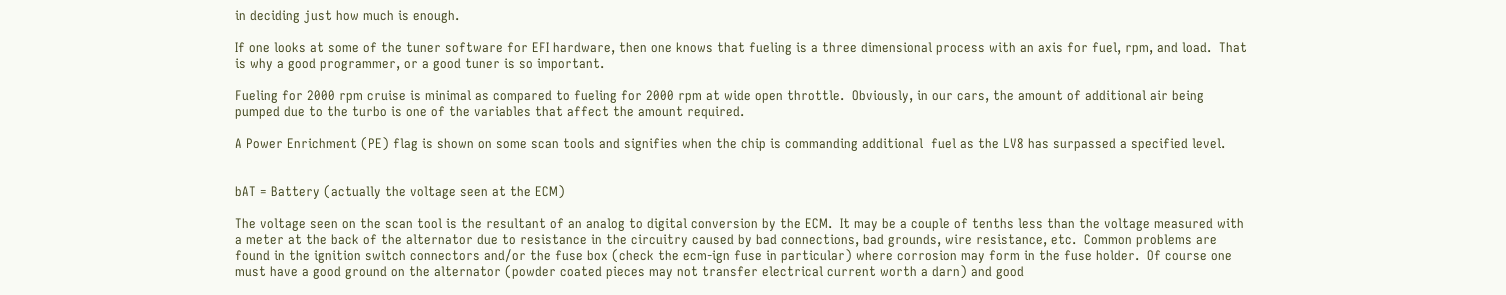in deciding just how much is enough.

If one looks at some of the tuner software for EFI hardware, then one knows that fueling is a three dimensional process with an axis for fuel, rpm, and load.  That is why a good programmer, or a good tuner is so important.

Fueling for 2000 rpm cruise is minimal as compared to fueling for 2000 rpm at wide open throttle.  Obviously, in our cars, the amount of additional air being pumped due to the turbo is one of the variables that affect the amount required.

A Power Enrichment (PE) flag is shown on some scan tools and signifies when the chip is commanding additional  fuel as the LV8 has surpassed a specified level.


bAT = Battery (actually the voltage seen at the ECM)

The voltage seen on the scan tool is the resultant of an analog to digital conversion by the ECM.  It may be a couple of tenths less than the voltage measured with a meter at the back of the alternator due to resistance in the circuitry caused by bad connections, bad grounds, wire resistance, etc.  Common problems are found in the ignition switch connectors and/or the fuse box (check the ecm-ign fuse in particular) where corrosion may form in the fuse holder.  Of course one must have a good ground on the alternator (powder coated pieces may not transfer electrical current worth a darn) and good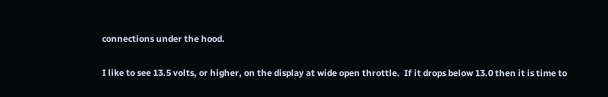connections under the hood.

I like to see 13.5 volts, or higher, on the display at wide open throttle.  If it drops below 13.0 then it is time to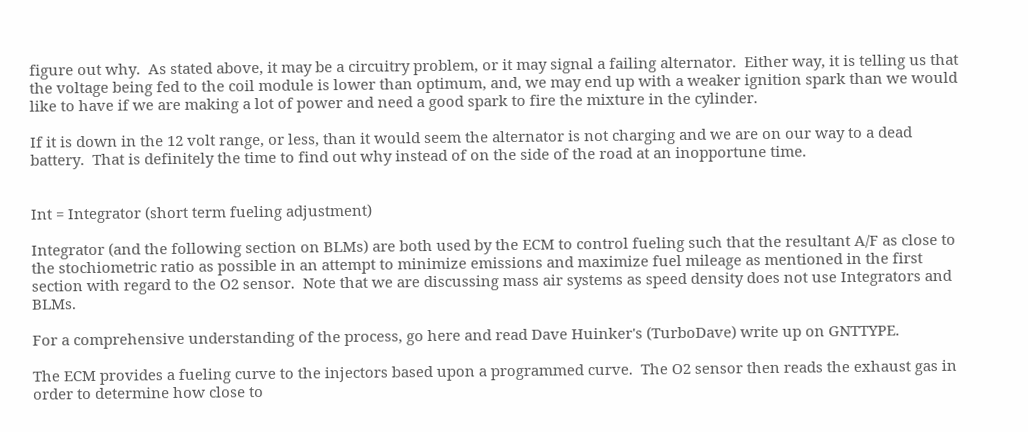figure out why.  As stated above, it may be a circuitry problem, or it may signal a failing alternator.  Either way, it is telling us that the voltage being fed to the coil module is lower than optimum, and, we may end up with a weaker ignition spark than we would like to have if we are making a lot of power and need a good spark to fire the mixture in the cylinder.

If it is down in the 12 volt range, or less, than it would seem the alternator is not charging and we are on our way to a dead  battery.  That is definitely the time to find out why instead of on the side of the road at an inopportune time.


Int = Integrator (short term fueling adjustment)

Integrator (and the following section on BLMs) are both used by the ECM to control fueling such that the resultant A/F as close to the stochiometric ratio as possible in an attempt to minimize emissions and maximize fuel mileage as mentioned in the first section with regard to the O2 sensor.  Note that we are discussing mass air systems as speed density does not use Integrators and BLMs.

For a comprehensive understanding of the process, go here and read Dave Huinker's (TurboDave) write up on GNTTYPE.

The ECM provides a fueling curve to the injectors based upon a programmed curve.  The O2 sensor then reads the exhaust gas in order to determine how close to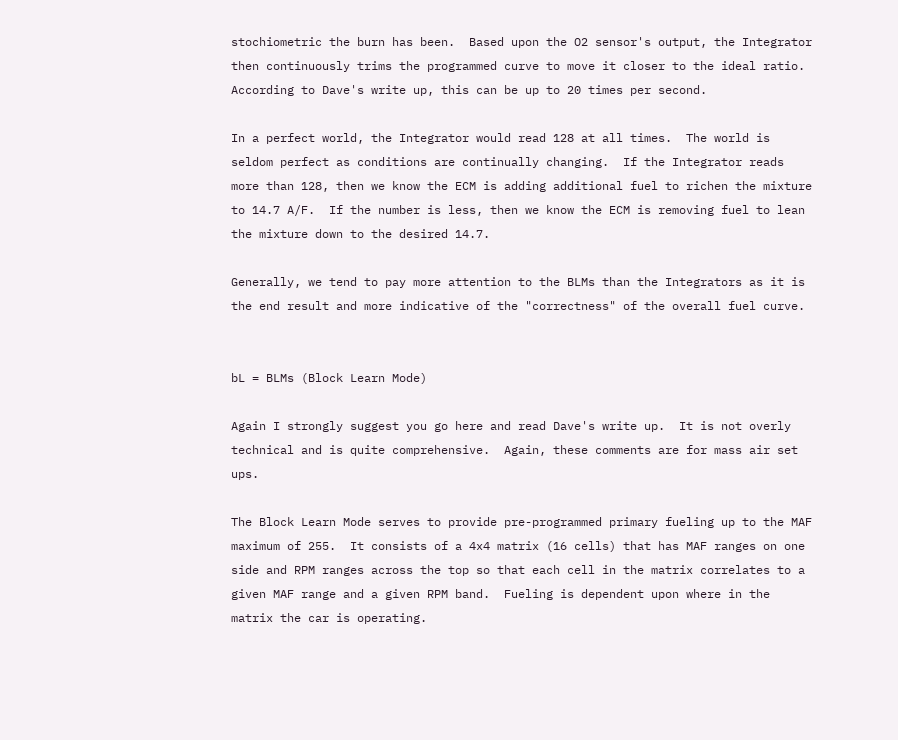stochiometric the burn has been.  Based upon the O2 sensor's output, the Integrator then continuously trims the programmed curve to move it closer to the ideal ratio.  According to Dave's write up, this can be up to 20 times per second.

In a perfect world, the Integrator would read 128 at all times.  The world is seldom perfect as conditions are continually changing.  If the Integrator reads more than 128, then we know the ECM is adding additional fuel to richen the mixture to 14.7 A/F.  If the number is less, then we know the ECM is removing fuel to lean the mixture down to the desired 14.7.

Generally, we tend to pay more attention to the BLMs than the Integrators as it is the end result and more indicative of the "correctness" of the overall fuel curve.


bL = BLMs (Block Learn Mode)

Again I strongly suggest you go here and read Dave's write up.  It is not overly technical and is quite comprehensive.  Again, these comments are for mass air set ups.

The Block Learn Mode serves to provide pre-programmed primary fueling up to the MAF maximum of 255.  It consists of a 4x4 matrix (16 cells) that has MAF ranges on one side and RPM ranges across the top so that each cell in the matrix correlates to a given MAF range and a given RPM band.  Fueling is dependent upon where in the matrix the car is operating.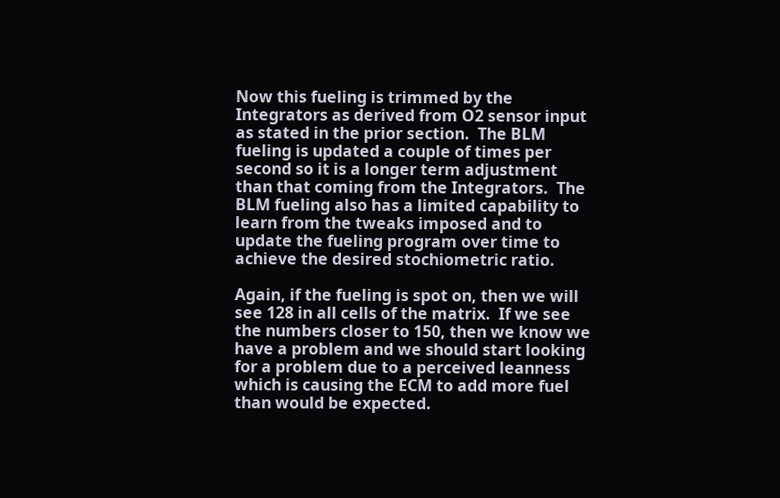Now this fueling is trimmed by the Integrators as derived from O2 sensor input as stated in the prior section.  The BLM fueling is updated a couple of times per second so it is a longer term adjustment than that coming from the Integrators.  The BLM fueling also has a limited capability to learn from the tweaks imposed and to update the fueling program over time to achieve the desired stochiometric ratio.

Again, if the fueling is spot on, then we will see 128 in all cells of the matrix.  If we see the numbers closer to 150, then we know we have a problem and we should start looking for a problem due to a perceived leanness which is causing the ECM to add more fuel than would be expected.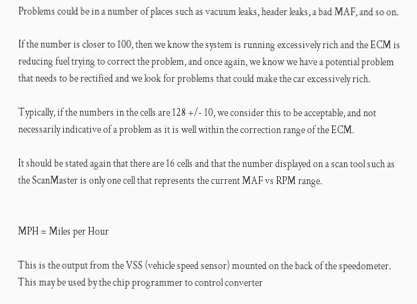Problems could be in a number of places such as vacuum leaks, header leaks, a bad MAF, and so on.

If the number is closer to 100, then we know the system is running excessively rich and the ECM is reducing fuel trying to correct the problem, and once again, we know we have a potential problem that needs to be rectified and we look for problems that could make the car excessively rich.

Typically, if the numbers in the cells are 128 +/- 10, we consider this to be acceptable, and not necessarily indicative of a problem as it is well within the correction range of the ECM.

It should be stated again that there are 16 cells and that the number displayed on a scan tool such as the ScanMaster is only one cell that represents the current MAF vs RPM range.


MPH = Miles per Hour

This is the output from the VSS (vehicle speed sensor) mounted on the back of the speedometer.  This may be used by the chip programmer to control converter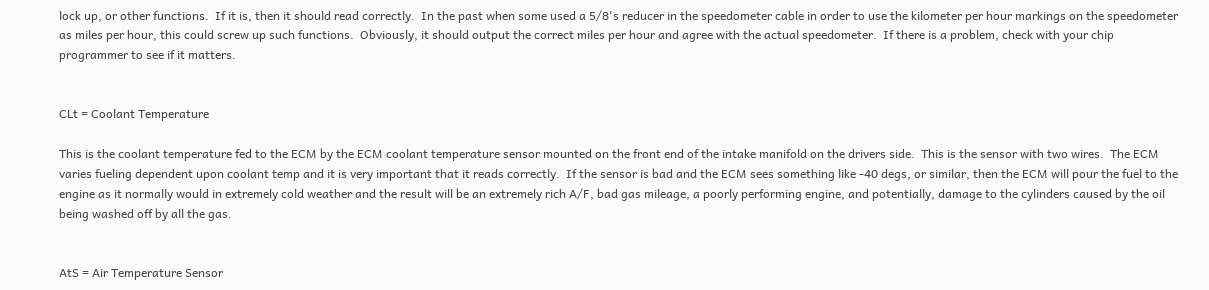lock up, or other functions.  If it is, then it should read correctly.  In the past when some used a 5/8's reducer in the speedometer cable in order to use the kilometer per hour markings on the speedometer as miles per hour, this could screw up such functions.  Obviously, it should output the correct miles per hour and agree with the actual speedometer.  If there is a problem, check with your chip programmer to see if it matters.


CLt = Coolant Temperature

This is the coolant temperature fed to the ECM by the ECM coolant temperature sensor mounted on the front end of the intake manifold on the drivers side.  This is the sensor with two wires.  The ECM varies fueling dependent upon coolant temp and it is very important that it reads correctly.  If the sensor is bad and the ECM sees something like -40 degs, or similar, then the ECM will pour the fuel to the engine as it normally would in extremely cold weather and the result will be an extremely rich A/F, bad gas mileage, a poorly performing engine, and potentially, damage to the cylinders caused by the oil being washed off by all the gas.


AtS = Air Temperature Sensor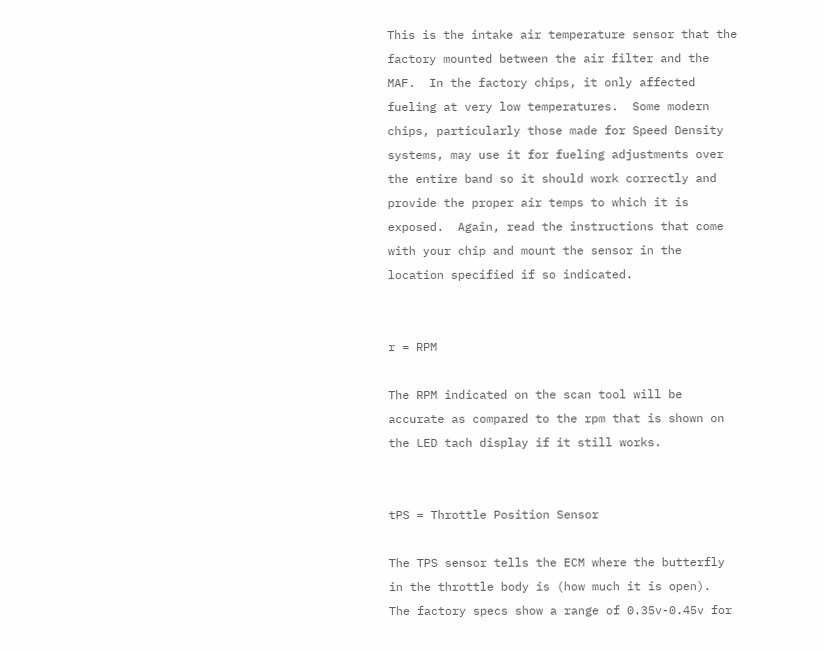This is the intake air temperature sensor that the factory mounted between the air filter and the MAF.  In the factory chips, it only affected fueling at very low temperatures.  Some modern chips, particularly those made for Speed Density systems, may use it for fueling adjustments over the entire band so it should work correctly and provide the proper air temps to which it is exposed.  Again, read the instructions that come with your chip and mount the sensor in the location specified if so indicated.


r = RPM

The RPM indicated on the scan tool will be accurate as compared to the rpm that is shown on the LED tach display if it still works.


tPS = Throttle Position Sensor

The TPS sensor tells the ECM where the butterfly in the throttle body is (how much it is open).  The factory specs show a range of 0.35v-0.45v for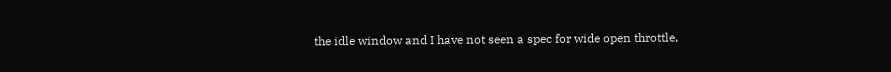the idle window and I have not seen a spec for wide open throttle,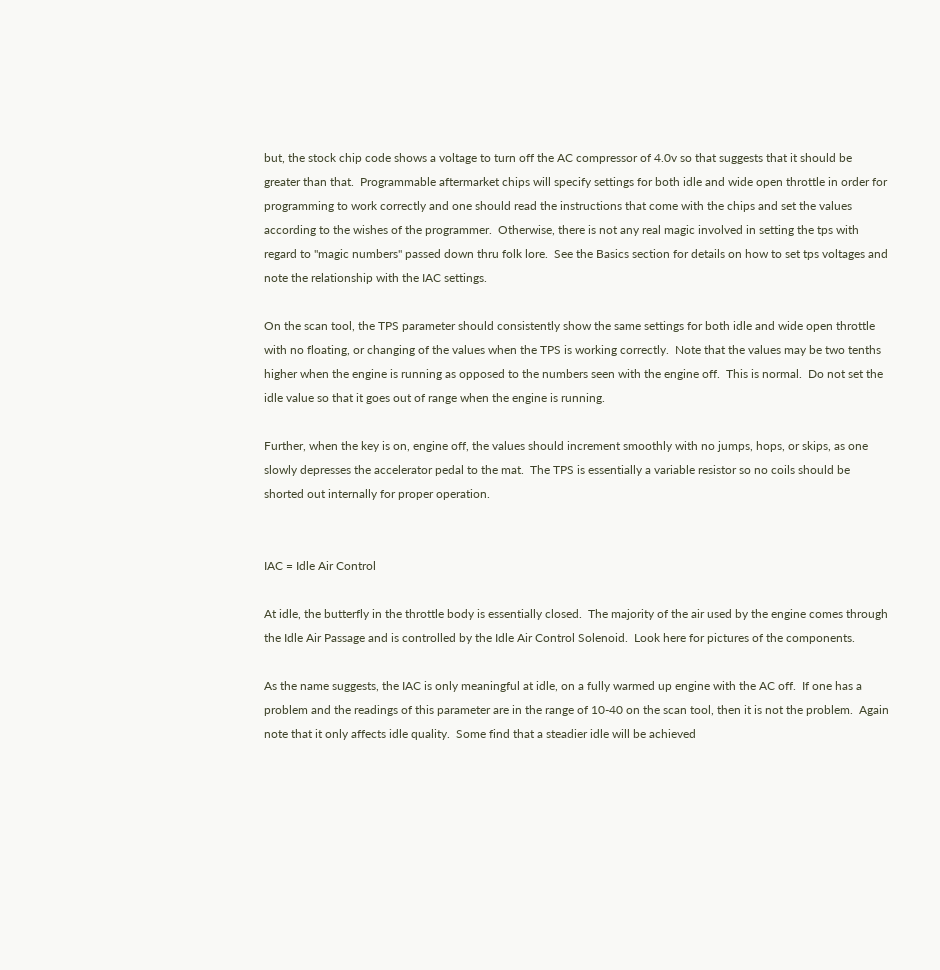but, the stock chip code shows a voltage to turn off the AC compressor of 4.0v so that suggests that it should be greater than that.  Programmable aftermarket chips will specify settings for both idle and wide open throttle in order for programming to work correctly and one should read the instructions that come with the chips and set the values according to the wishes of the programmer.  Otherwise, there is not any real magic involved in setting the tps with regard to "magic numbers" passed down thru folk lore.  See the Basics section for details on how to set tps voltages and note the relationship with the IAC settings.

On the scan tool, the TPS parameter should consistently show the same settings for both idle and wide open throttle with no floating, or changing of the values when the TPS is working correctly.  Note that the values may be two tenths higher when the engine is running as opposed to the numbers seen with the engine off.  This is normal.  Do not set the idle value so that it goes out of range when the engine is running.

Further, when the key is on, engine off, the values should increment smoothly with no jumps, hops, or skips, as one slowly depresses the accelerator pedal to the mat.  The TPS is essentially a variable resistor so no coils should be shorted out internally for proper operation.


IAC = Idle Air Control

At idle, the butterfly in the throttle body is essentially closed.  The majority of the air used by the engine comes through the Idle Air Passage and is controlled by the Idle Air Control Solenoid.  Look here for pictures of the components.

As the name suggests, the IAC is only meaningful at idle, on a fully warmed up engine with the AC off.  If one has a problem and the readings of this parameter are in the range of 10-40 on the scan tool, then it is not the problem.  Again note that it only affects idle quality.  Some find that a steadier idle will be achieved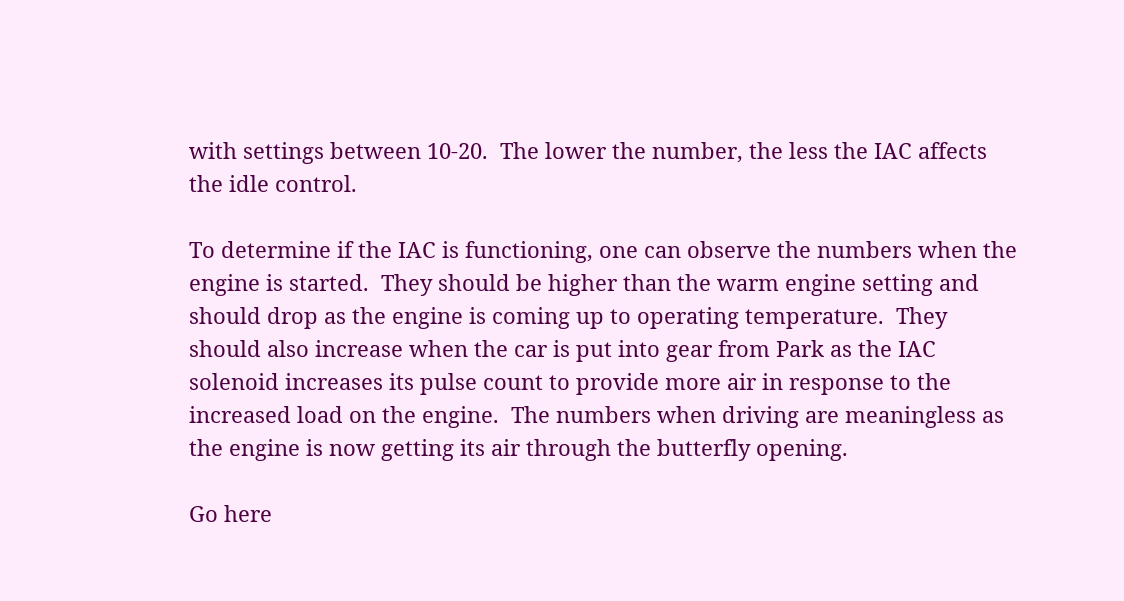with settings between 10-20.  The lower the number, the less the IAC affects the idle control.

To determine if the IAC is functioning, one can observe the numbers when the engine is started.  They should be higher than the warm engine setting and should drop as the engine is coming up to operating temperature.  They should also increase when the car is put into gear from Park as the IAC solenoid increases its pulse count to provide more air in response to the increased load on the engine.  The numbers when driving are meaningless as the engine is now getting its air through the butterfly opening.

Go here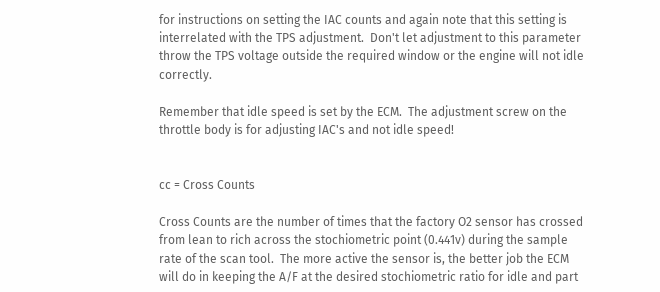for instructions on setting the IAC counts and again note that this setting is interrelated with the TPS adjustment.  Don't let adjustment to this parameter throw the TPS voltage outside the required window or the engine will not idle correctly.

Remember that idle speed is set by the ECM.  The adjustment screw on the throttle body is for adjusting IAC's and not idle speed!


cc = Cross Counts

Cross Counts are the number of times that the factory O2 sensor has crossed from lean to rich across the stochiometric point (0.441v) during the sample rate of the scan tool.  The more active the sensor is, the better job the ECM will do in keeping the A/F at the desired stochiometric ratio for idle and part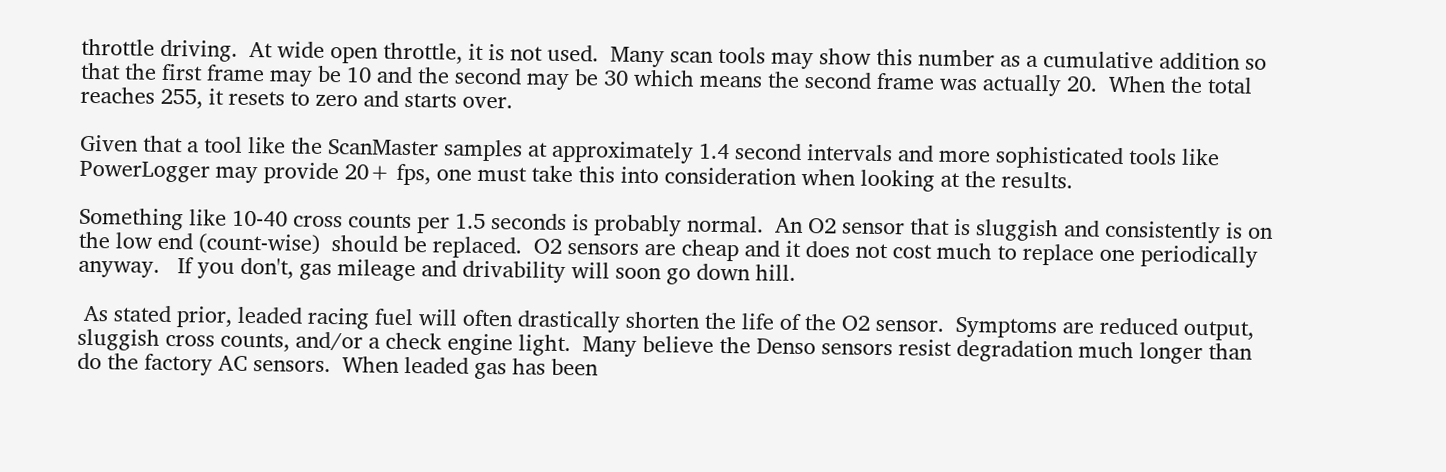throttle driving.  At wide open throttle, it is not used.  Many scan tools may show this number as a cumulative addition so that the first frame may be 10 and the second may be 30 which means the second frame was actually 20.  When the total reaches 255, it resets to zero and starts over.

Given that a tool like the ScanMaster samples at approximately 1.4 second intervals and more sophisticated tools like PowerLogger may provide 20+ fps, one must take this into consideration when looking at the results.

Something like 10-40 cross counts per 1.5 seconds is probably normal.  An O2 sensor that is sluggish and consistently is on the low end (count-wise)  should be replaced.  O2 sensors are cheap and it does not cost much to replace one periodically anyway.   If you don't, gas mileage and drivability will soon go down hill.

 As stated prior, leaded racing fuel will often drastically shorten the life of the O2 sensor.  Symptoms are reduced output, sluggish cross counts, and/or a check engine light.  Many believe the Denso sensors resist degradation much longer than do the factory AC sensors.  When leaded gas has been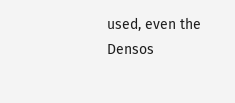used, even the Densos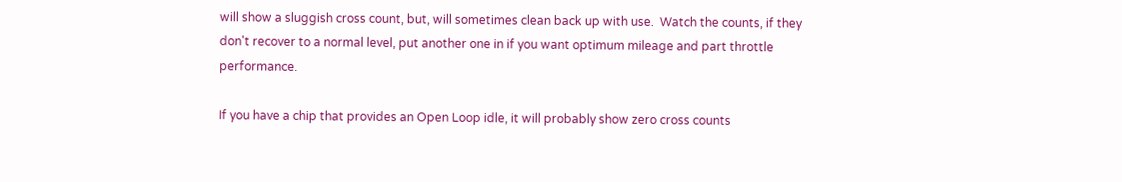will show a sluggish cross count, but, will sometimes clean back up with use.  Watch the counts, if they don't recover to a normal level, put another one in if you want optimum mileage and part throttle performance.

If you have a chip that provides an Open Loop idle, it will probably show zero cross counts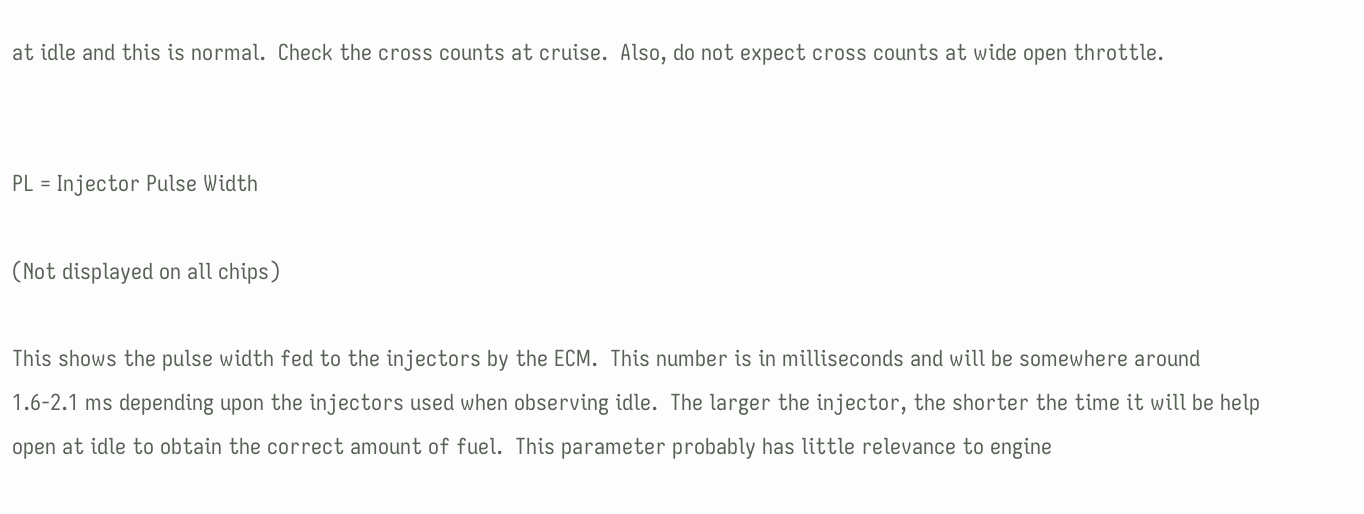at idle and this is normal.  Check the cross counts at cruise.  Also, do not expect cross counts at wide open throttle.


PL = Injector Pulse Width

(Not displayed on all chips)

This shows the pulse width fed to the injectors by the ECM.  This number is in milliseconds and will be somewhere around 1.6-2.1 ms depending upon the injectors used when observing idle.  The larger the injector, the shorter the time it will be help open at idle to obtain the correct amount of fuel.  This parameter probably has little relevance to engine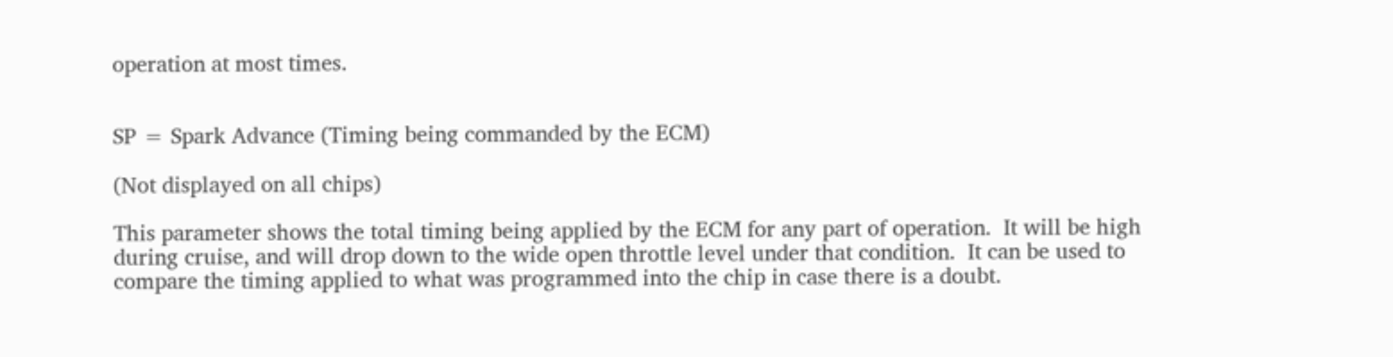operation at most times.


SP = Spark Advance (Timing being commanded by the ECM)

(Not displayed on all chips)

This parameter shows the total timing being applied by the ECM for any part of operation.  It will be high during cruise, and will drop down to the wide open throttle level under that condition.  It can be used to compare the timing applied to what was programmed into the chip in case there is a doubt.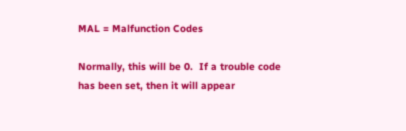MAL = Malfunction Codes

Normally, this will be 0.  If a trouble code has been set, then it will appear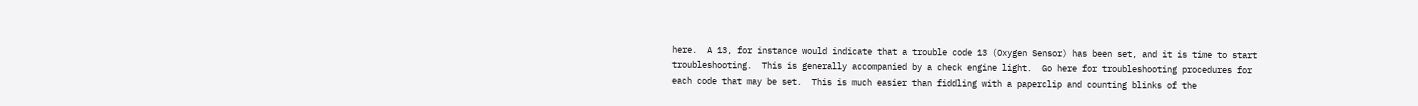here.  A 13, for instance would indicate that a trouble code 13 (Oxygen Sensor) has been set, and it is time to start troubleshooting.  This is generally accompanied by a check engine light.  Go here for troubleshooting procedures for each code that may be set.  This is much easier than fiddling with a paperclip and counting blinks of the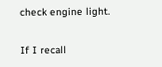check engine light.

If I recall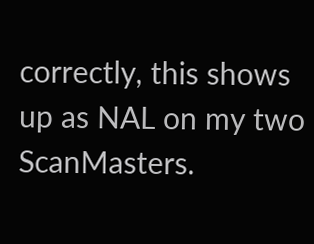correctly, this shows up as NAL on my two ScanMasters.